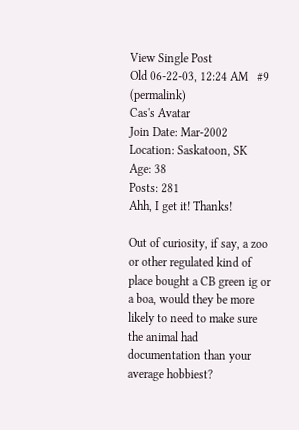View Single Post
Old 06-22-03, 12:24 AM   #9 (permalink)
Cas's Avatar
Join Date: Mar-2002
Location: Saskatoon, SK
Age: 38
Posts: 281
Ahh, I get it! Thanks!

Out of curiosity, if say, a zoo or other regulated kind of place bought a CB green ig or a boa, would they be more likely to need to make sure the animal had documentation than your average hobbiest?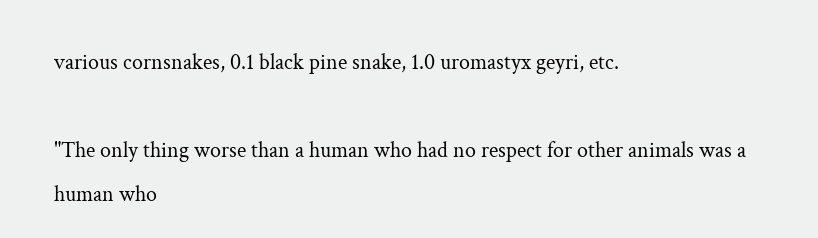various cornsnakes, 0.1 black pine snake, 1.0 uromastyx geyri, etc.

"The only thing worse than a human who had no respect for other animals was a human who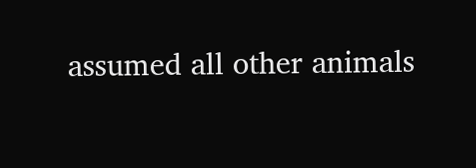assumed all other animals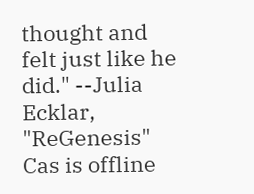thought and felt just like he did." --Julia Ecklar, "ReGenesis"
Cas is offline